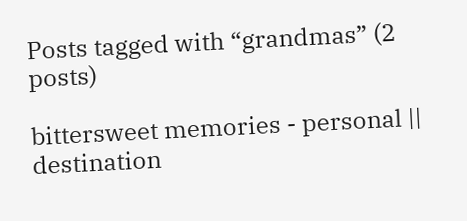Posts tagged with “grandmas” (2 posts)

bittersweet memories - personal || destination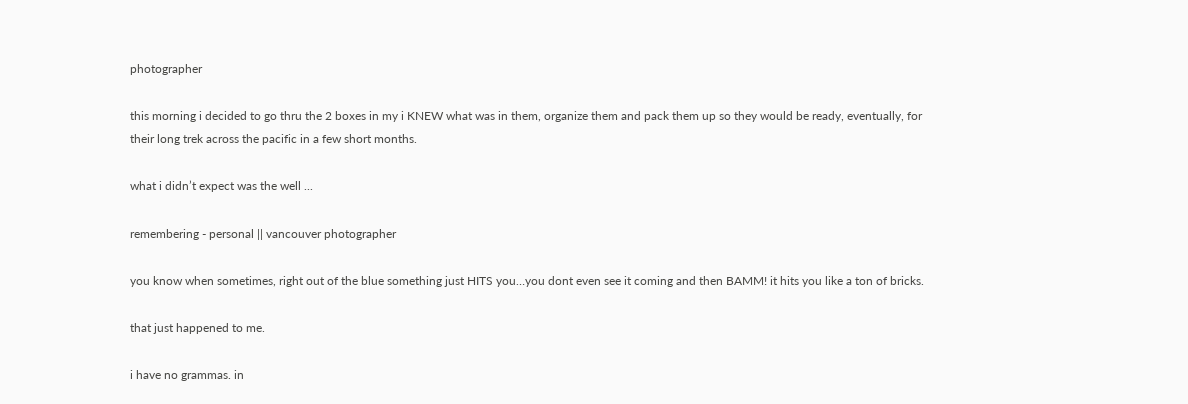photographer

this morning i decided to go thru the 2 boxes in my i KNEW what was in them, organize them and pack them up so they would be ready, eventually, for their long trek across the pacific in a few short months.

what i didn’t expect was the well ...

remembering - personal || vancouver photographer

you know when sometimes, right out of the blue something just HITS you…you dont even see it coming and then BAMM! it hits you like a ton of bricks.

that just happened to me.

i have no grammas. in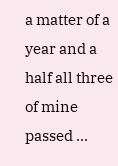a matter of a year and a half all three of mine passed ...